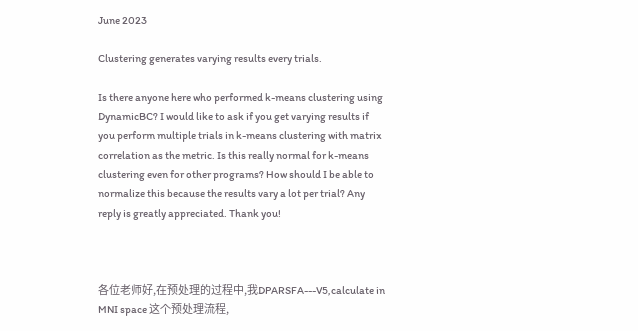June 2023

Clustering generates varying results every trials.

Is there anyone here who performed k-means clustering using DynamicBC? I would like to ask if you get varying results if you perform multiple trials in k-means clustering with matrix correlation as the metric. Is this really normal for k-means clustering even for other programs? How should I be able to normalize this because the results vary a lot per trial? Any reply is greatly appreciated. Thank you!



各位老师好,在预处理的过程中,我DPARSFA---V5,calculate in MNI space 这个预处理流程,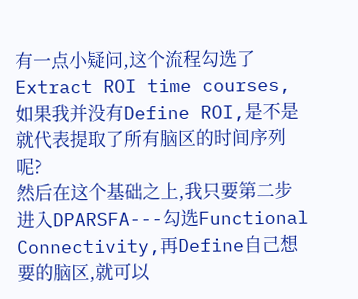有一点小疑问,这个流程勾选了Extract ROI time courses,如果我并没有Define ROI,是不是就代表提取了所有脑区的时间序列呢?
然后在这个基础之上,我只要第二步进入DPARSFA---勾选Functional Connectivity,再Define自己想要的脑区,就可以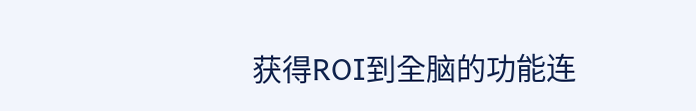获得ROI到全脑的功能连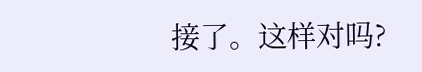接了。这样对吗?